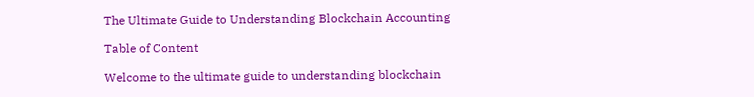The Ultimate Guide to Understanding Blockchain Accounting

Table of Content

Welcome to the ultimate guide to understanding blockchain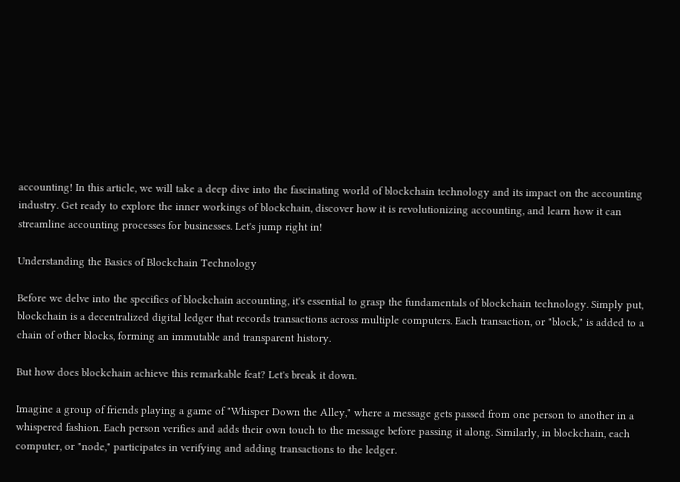accounting! In this article, we will take a deep dive into the fascinating world of blockchain technology and its impact on the accounting industry. Get ready to explore the inner workings of blockchain, discover how it is revolutionizing accounting, and learn how it can streamline accounting processes for businesses. Let's jump right in!

Understanding the Basics of Blockchain Technology

Before we delve into the specifics of blockchain accounting, it's essential to grasp the fundamentals of blockchain technology. Simply put, blockchain is a decentralized digital ledger that records transactions across multiple computers. Each transaction, or "block," is added to a chain of other blocks, forming an immutable and transparent history.

But how does blockchain achieve this remarkable feat? Let's break it down.

Imagine a group of friends playing a game of "Whisper Down the Alley," where a message gets passed from one person to another in a whispered fashion. Each person verifies and adds their own touch to the message before passing it along. Similarly, in blockchain, each computer, or "node," participates in verifying and adding transactions to the ledger.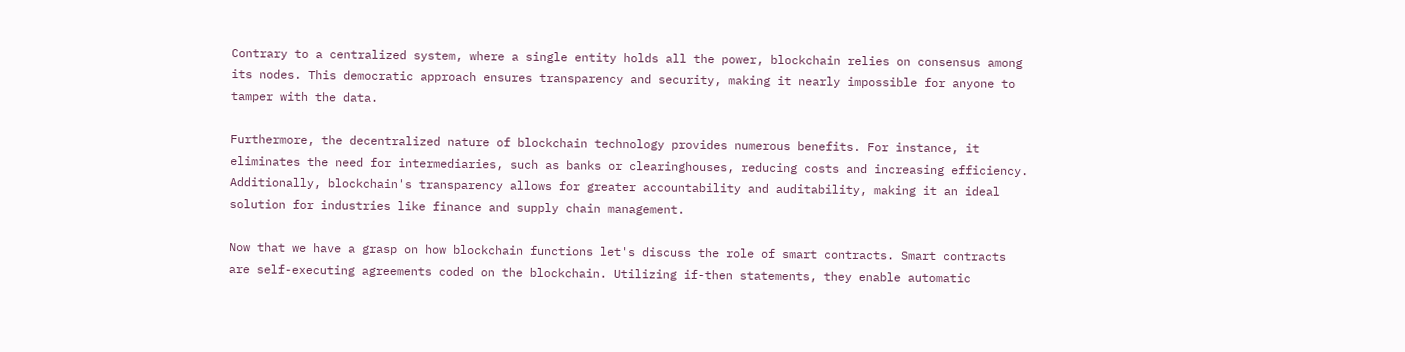Contrary to a centralized system, where a single entity holds all the power, blockchain relies on consensus among its nodes. This democratic approach ensures transparency and security, making it nearly impossible for anyone to tamper with the data.

Furthermore, the decentralized nature of blockchain technology provides numerous benefits. For instance, it eliminates the need for intermediaries, such as banks or clearinghouses, reducing costs and increasing efficiency. Additionally, blockchain's transparency allows for greater accountability and auditability, making it an ideal solution for industries like finance and supply chain management.

Now that we have a grasp on how blockchain functions let's discuss the role of smart contracts. Smart contracts are self-executing agreements coded on the blockchain. Utilizing if-then statements, they enable automatic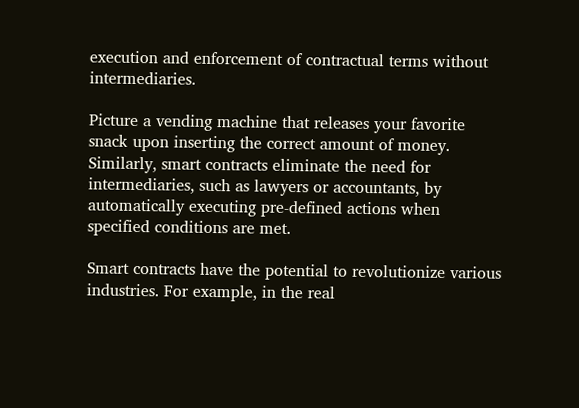execution and enforcement of contractual terms without intermediaries.

Picture a vending machine that releases your favorite snack upon inserting the correct amount of money. Similarly, smart contracts eliminate the need for intermediaries, such as lawyers or accountants, by automatically executing pre-defined actions when specified conditions are met.

Smart contracts have the potential to revolutionize various industries. For example, in the real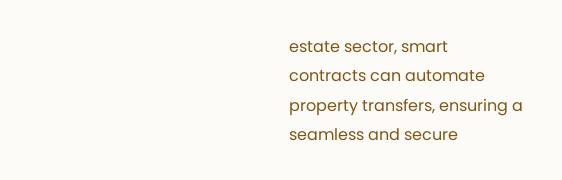estate sector, smart contracts can automate property transfers, ensuring a seamless and secure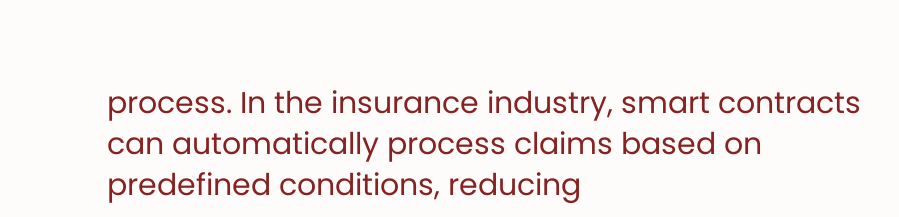process. In the insurance industry, smart contracts can automatically process claims based on predefined conditions, reducing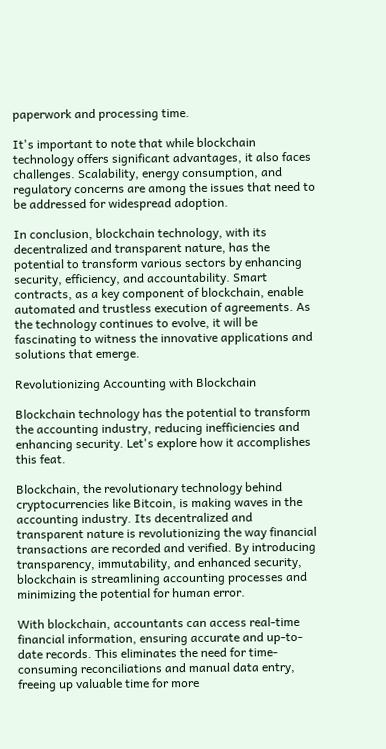paperwork and processing time.

It's important to note that while blockchain technology offers significant advantages, it also faces challenges. Scalability, energy consumption, and regulatory concerns are among the issues that need to be addressed for widespread adoption.

In conclusion, blockchain technology, with its decentralized and transparent nature, has the potential to transform various sectors by enhancing security, efficiency, and accountability. Smart contracts, as a key component of blockchain, enable automated and trustless execution of agreements. As the technology continues to evolve, it will be fascinating to witness the innovative applications and solutions that emerge.

Revolutionizing Accounting with Blockchain

Blockchain technology has the potential to transform the accounting industry, reducing inefficiencies and enhancing security. Let's explore how it accomplishes this feat.

Blockchain, the revolutionary technology behind cryptocurrencies like Bitcoin, is making waves in the accounting industry. Its decentralized and transparent nature is revolutionizing the way financial transactions are recorded and verified. By introducing transparency, immutability, and enhanced security, blockchain is streamlining accounting processes and minimizing the potential for human error.

With blockchain, accountants can access real-time financial information, ensuring accurate and up-to-date records. This eliminates the need for time-consuming reconciliations and manual data entry, freeing up valuable time for more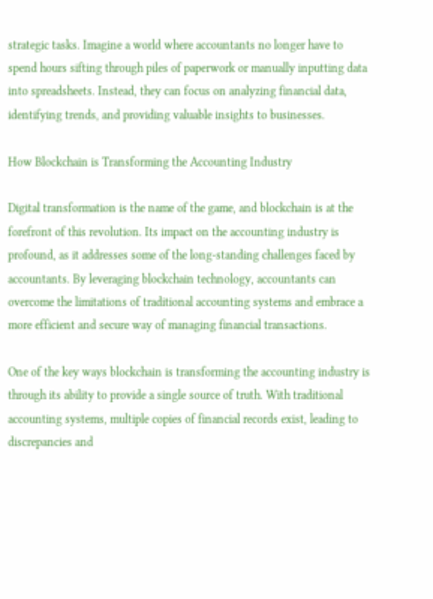strategic tasks. Imagine a world where accountants no longer have to spend hours sifting through piles of paperwork or manually inputting data into spreadsheets. Instead, they can focus on analyzing financial data, identifying trends, and providing valuable insights to businesses.

How Blockchain is Transforming the Accounting Industry

Digital transformation is the name of the game, and blockchain is at the forefront of this revolution. Its impact on the accounting industry is profound, as it addresses some of the long-standing challenges faced by accountants. By leveraging blockchain technology, accountants can overcome the limitations of traditional accounting systems and embrace a more efficient and secure way of managing financial transactions.

One of the key ways blockchain is transforming the accounting industry is through its ability to provide a single source of truth. With traditional accounting systems, multiple copies of financial records exist, leading to discrepancies and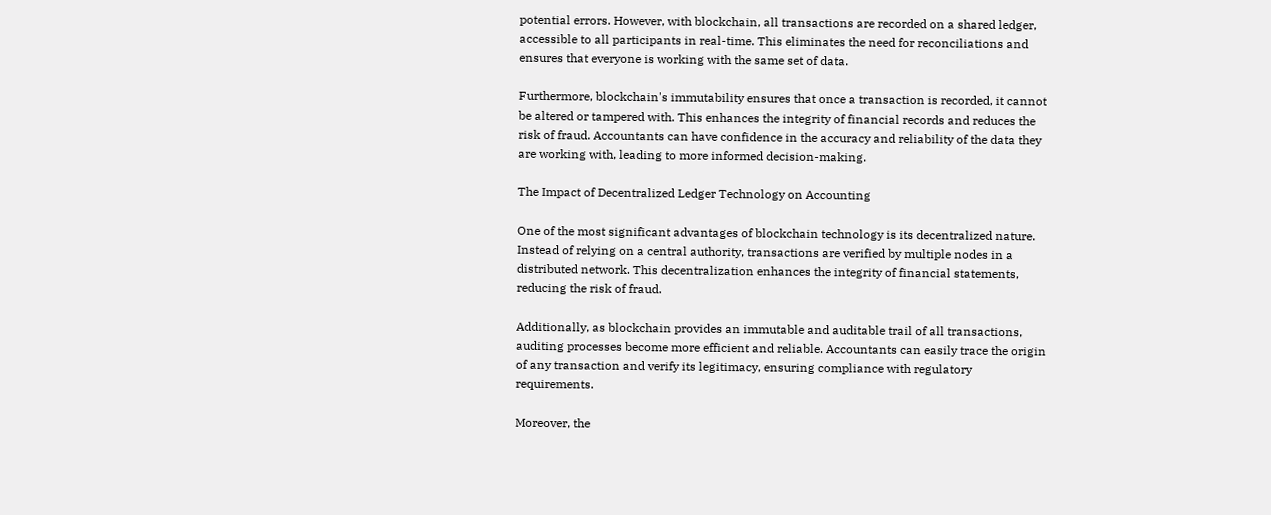potential errors. However, with blockchain, all transactions are recorded on a shared ledger, accessible to all participants in real-time. This eliminates the need for reconciliations and ensures that everyone is working with the same set of data.

Furthermore, blockchain's immutability ensures that once a transaction is recorded, it cannot be altered or tampered with. This enhances the integrity of financial records and reduces the risk of fraud. Accountants can have confidence in the accuracy and reliability of the data they are working with, leading to more informed decision-making.

The Impact of Decentralized Ledger Technology on Accounting

One of the most significant advantages of blockchain technology is its decentralized nature. Instead of relying on a central authority, transactions are verified by multiple nodes in a distributed network. This decentralization enhances the integrity of financial statements, reducing the risk of fraud.

Additionally, as blockchain provides an immutable and auditable trail of all transactions, auditing processes become more efficient and reliable. Accountants can easily trace the origin of any transaction and verify its legitimacy, ensuring compliance with regulatory requirements.

Moreover, the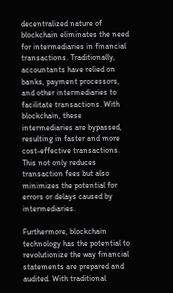decentralized nature of blockchain eliminates the need for intermediaries in financial transactions. Traditionally, accountants have relied on banks, payment processors, and other intermediaries to facilitate transactions. With blockchain, these intermediaries are bypassed, resulting in faster and more cost-effective transactions. This not only reduces transaction fees but also minimizes the potential for errors or delays caused by intermediaries.

Furthermore, blockchain technology has the potential to revolutionize the way financial statements are prepared and audited. With traditional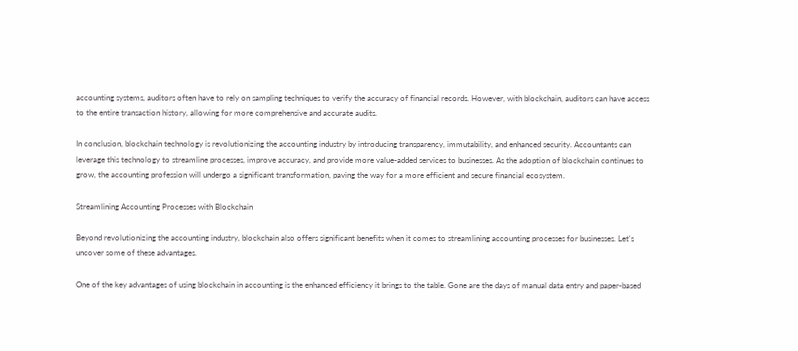accounting systems, auditors often have to rely on sampling techniques to verify the accuracy of financial records. However, with blockchain, auditors can have access to the entire transaction history, allowing for more comprehensive and accurate audits.

In conclusion, blockchain technology is revolutionizing the accounting industry by introducing transparency, immutability, and enhanced security. Accountants can leverage this technology to streamline processes, improve accuracy, and provide more value-added services to businesses. As the adoption of blockchain continues to grow, the accounting profession will undergo a significant transformation, paving the way for a more efficient and secure financial ecosystem.

Streamlining Accounting Processes with Blockchain

Beyond revolutionizing the accounting industry, blockchain also offers significant benefits when it comes to streamlining accounting processes for businesses. Let's uncover some of these advantages.

One of the key advantages of using blockchain in accounting is the enhanced efficiency it brings to the table. Gone are the days of manual data entry and paper-based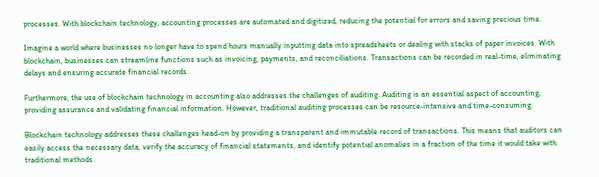processes. With blockchain technology, accounting processes are automated and digitized, reducing the potential for errors and saving precious time.

Imagine a world where businesses no longer have to spend hours manually inputting data into spreadsheets or dealing with stacks of paper invoices. With blockchain, businesses can streamline functions such as invoicing, payments, and reconciliations. Transactions can be recorded in real-time, eliminating delays and ensuring accurate financial records.

Furthermore, the use of blockchain technology in accounting also addresses the challenges of auditing. Auditing is an essential aspect of accounting, providing assurance and validating financial information. However, traditional auditing processes can be resource-intensive and time-consuming.

Blockchain technology addresses these challenges head-on by providing a transparent and immutable record of transactions. This means that auditors can easily access the necessary data, verify the accuracy of financial statements, and identify potential anomalies in a fraction of the time it would take with traditional methods.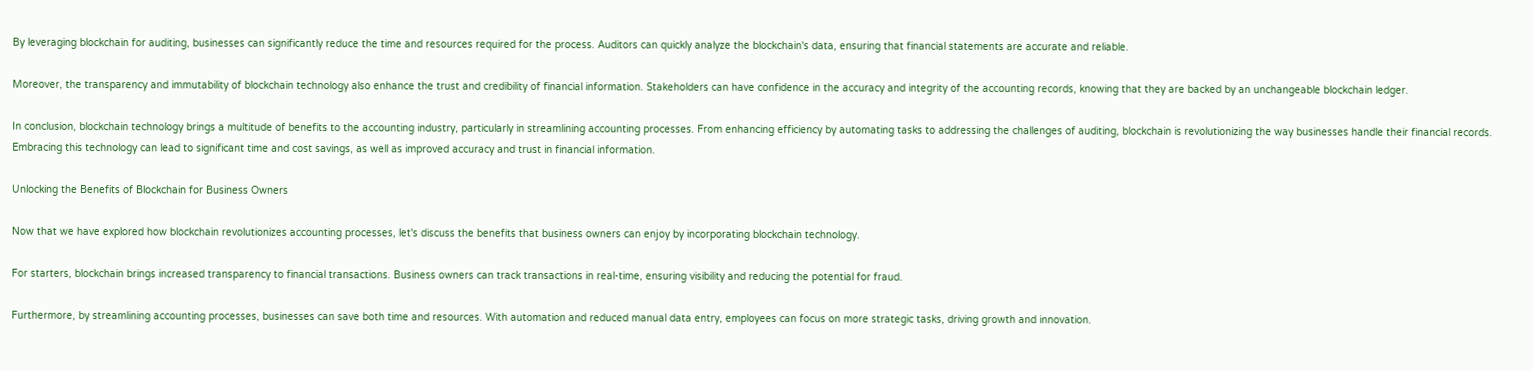By leveraging blockchain for auditing, businesses can significantly reduce the time and resources required for the process. Auditors can quickly analyze the blockchain's data, ensuring that financial statements are accurate and reliable.

Moreover, the transparency and immutability of blockchain technology also enhance the trust and credibility of financial information. Stakeholders can have confidence in the accuracy and integrity of the accounting records, knowing that they are backed by an unchangeable blockchain ledger.

In conclusion, blockchain technology brings a multitude of benefits to the accounting industry, particularly in streamlining accounting processes. From enhancing efficiency by automating tasks to addressing the challenges of auditing, blockchain is revolutionizing the way businesses handle their financial records. Embracing this technology can lead to significant time and cost savings, as well as improved accuracy and trust in financial information.

Unlocking the Benefits of Blockchain for Business Owners

Now that we have explored how blockchain revolutionizes accounting processes, let's discuss the benefits that business owners can enjoy by incorporating blockchain technology.

For starters, blockchain brings increased transparency to financial transactions. Business owners can track transactions in real-time, ensuring visibility and reducing the potential for fraud.

Furthermore, by streamlining accounting processes, businesses can save both time and resources. With automation and reduced manual data entry, employees can focus on more strategic tasks, driving growth and innovation.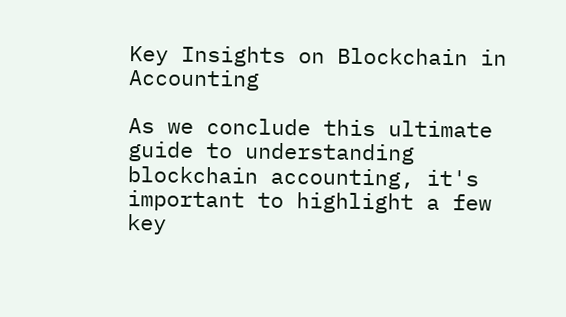Key Insights on Blockchain in Accounting

As we conclude this ultimate guide to understanding blockchain accounting, it's important to highlight a few key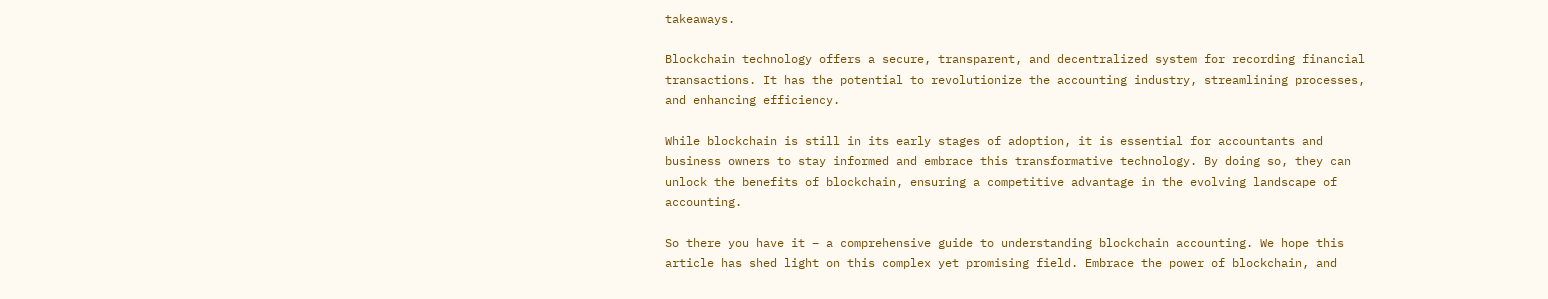takeaways.

Blockchain technology offers a secure, transparent, and decentralized system for recording financial transactions. It has the potential to revolutionize the accounting industry, streamlining processes, and enhancing efficiency.

While blockchain is still in its early stages of adoption, it is essential for accountants and business owners to stay informed and embrace this transformative technology. By doing so, they can unlock the benefits of blockchain, ensuring a competitive advantage in the evolving landscape of accounting.

So there you have it – a comprehensive guide to understanding blockchain accounting. We hope this article has shed light on this complex yet promising field. Embrace the power of blockchain, and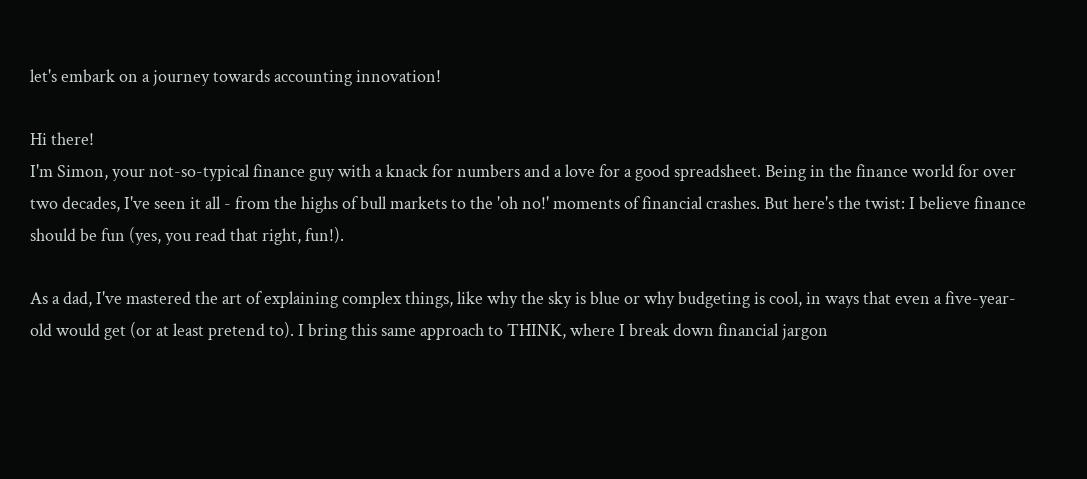let's embark on a journey towards accounting innovation!

Hi there!
I'm Simon, your not-so-typical finance guy with a knack for numbers and a love for a good spreadsheet. Being in the finance world for over two decades, I've seen it all - from the highs of bull markets to the 'oh no!' moments of financial crashes. But here's the twist: I believe finance should be fun (yes, you read that right, fun!).

As a dad, I've mastered the art of explaining complex things, like why the sky is blue or why budgeting is cool, in ways that even a five-year-old would get (or at least pretend to). I bring this same approach to THINK, where I break down financial jargon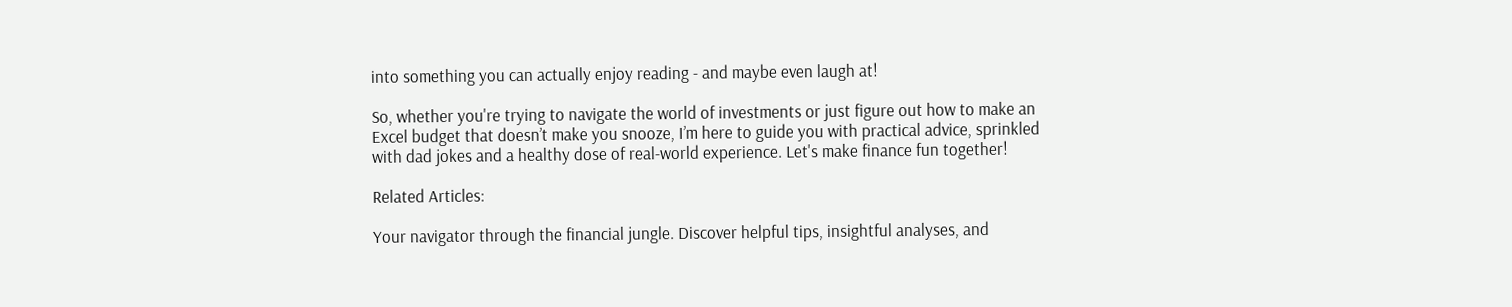into something you can actually enjoy reading - and maybe even laugh at!

So, whether you're trying to navigate the world of investments or just figure out how to make an Excel budget that doesn’t make you snooze, I’m here to guide you with practical advice, sprinkled with dad jokes and a healthy dose of real-world experience. Let's make finance fun together!

Related Articles:

Your navigator through the financial jungle. Discover helpful tips, insightful analyses, and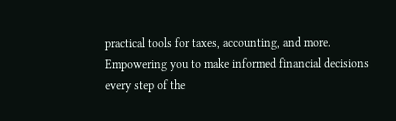practical tools for taxes, accounting, and more. Empowering you to make informed financial decisions every step of the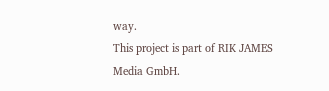way.
This project is part of RIK JAMES Media GmbH.